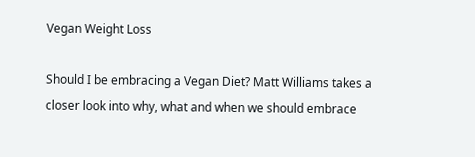Vegan Weight Loss

Should I be embracing a Vegan Diet? Matt Williams takes a closer look into why, what and when we should embrace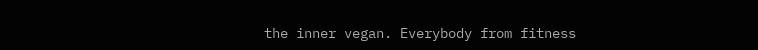the inner vegan. Everybody from fitness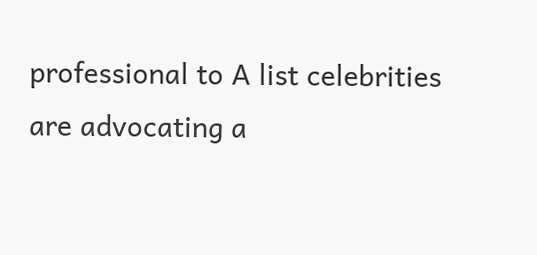professional to A list celebrities are advocating a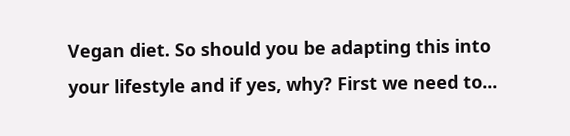Vegan diet. So should you be adapting this into your lifestyle and if yes, why? First we need to...